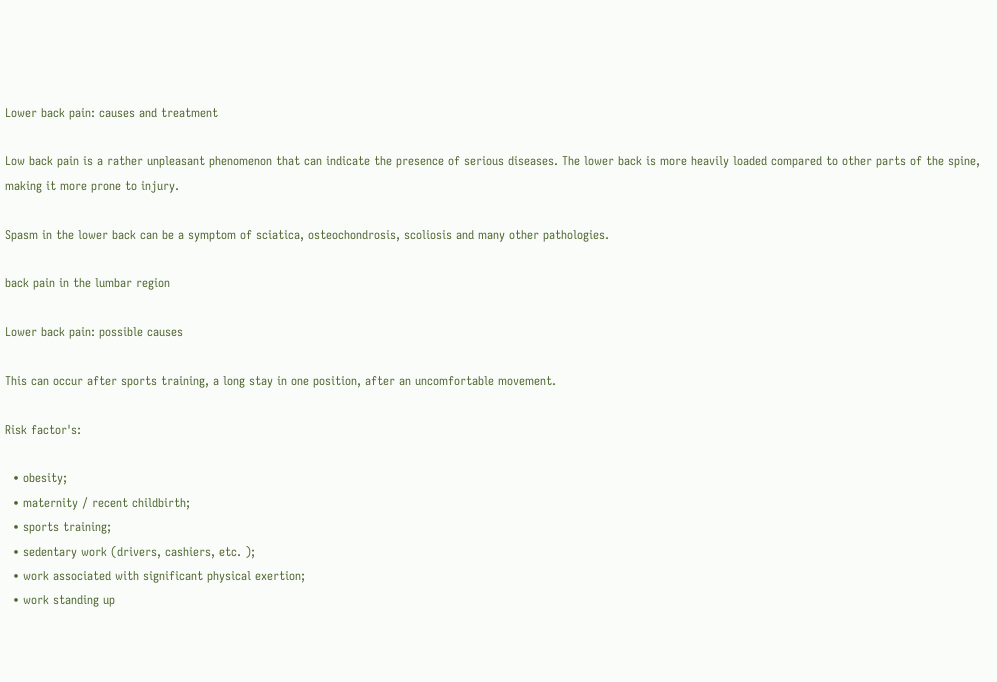Lower back pain: causes and treatment

Low back pain is a rather unpleasant phenomenon that can indicate the presence of serious diseases. The lower back is more heavily loaded compared to other parts of the spine, making it more prone to injury.

Spasm in the lower back can be a symptom of sciatica, osteochondrosis, scoliosis and many other pathologies.

back pain in the lumbar region

Lower back pain: possible causes

This can occur after sports training, a long stay in one position, after an uncomfortable movement.

Risk factor's:

  • obesity;
  • maternity / recent childbirth;
  • sports training;
  • sedentary work (drivers, cashiers, etc. );
  • work associated with significant physical exertion;
  • work standing up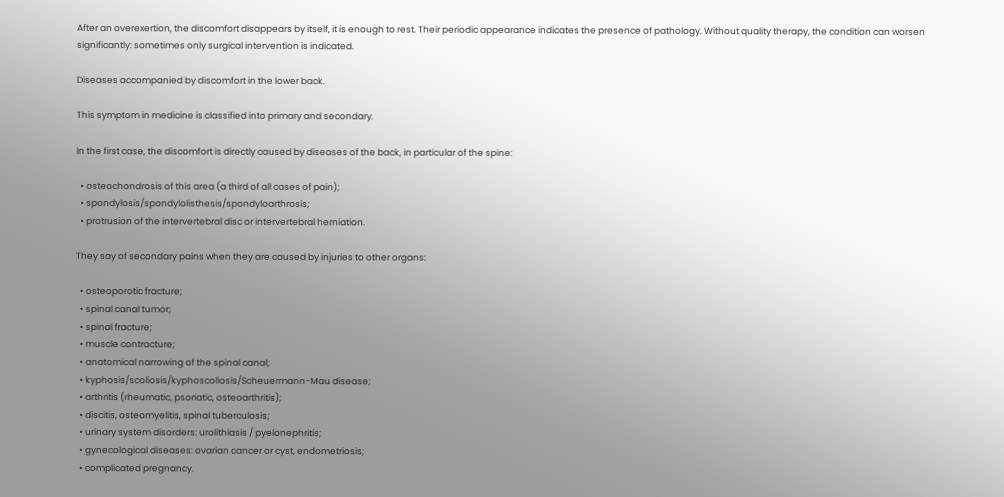After an overexertion, the discomfort disappears by itself, it is enough to rest. Their periodic appearance indicates the presence of pathology. Without quality therapy, the condition can worsen significantly: sometimes only surgical intervention is indicated.

Diseases accompanied by discomfort in the lower back.

This symptom in medicine is classified into primary and secondary.

In the first case, the discomfort is directly caused by diseases of the back, in particular of the spine:

  • osteochondrosis of this area (a third of all cases of pain);
  • spondylosis/spondylolisthesis/spondyloarthrosis;
  • protrusion of the intervertebral disc or intervertebral herniation.

They say of secondary pains when they are caused by injuries to other organs:

  • osteoporotic fracture;
  • spinal canal tumor;
  • spinal fracture;
  • muscle contracture;
  • anatomical narrowing of the spinal canal;
  • kyphosis/scoliosis/kyphoscoliosis/Scheuermann-Mau disease;
  • arthritis (rheumatic, psoriatic, osteoarthritis);
  • discitis, osteomyelitis, spinal tuberculosis;
  • urinary system disorders: urolithiasis / pyelonephritis;
  • gynecological diseases: ovarian cancer or cyst, endometriosis;
  • complicated pregnancy.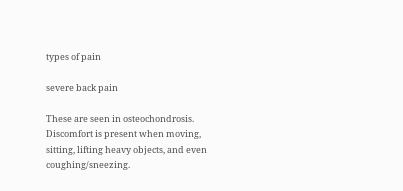types of pain

severe back pain

These are seen in osteochondrosis. Discomfort is present when moving, sitting, lifting heavy objects, and even coughing/sneezing.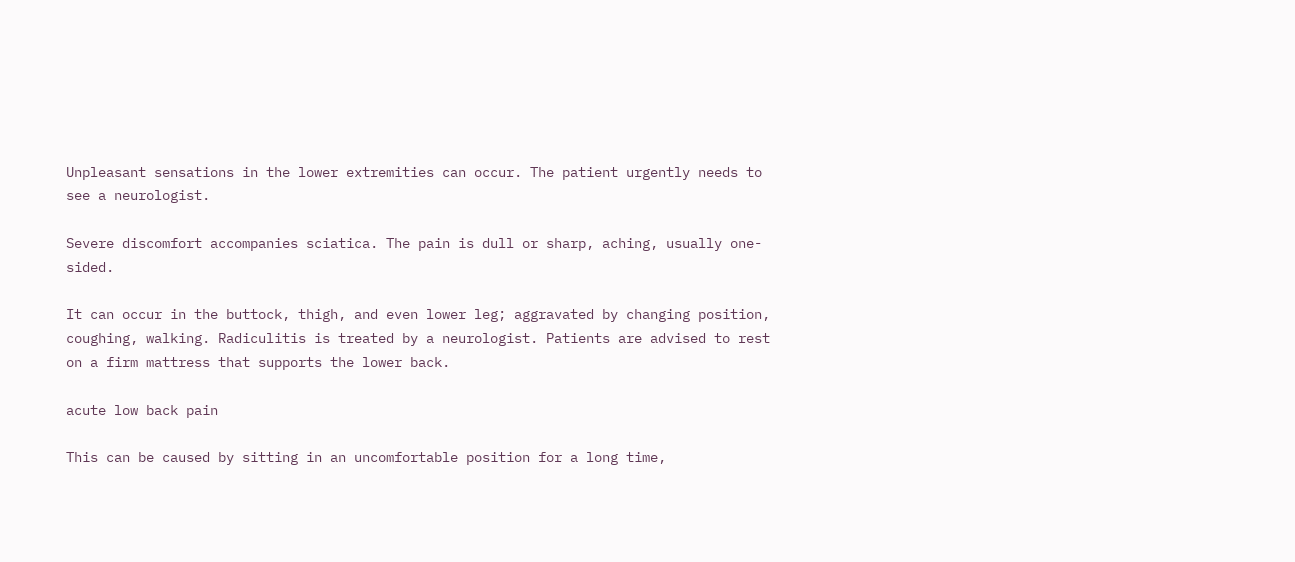Unpleasant sensations in the lower extremities can occur. The patient urgently needs to see a neurologist.

Severe discomfort accompanies sciatica. The pain is dull or sharp, aching, usually one-sided.

It can occur in the buttock, thigh, and even lower leg; aggravated by changing position, coughing, walking. Radiculitis is treated by a neurologist. Patients are advised to rest on a firm mattress that supports the lower back.

acute low back pain

This can be caused by sitting in an uncomfortable position for a long time,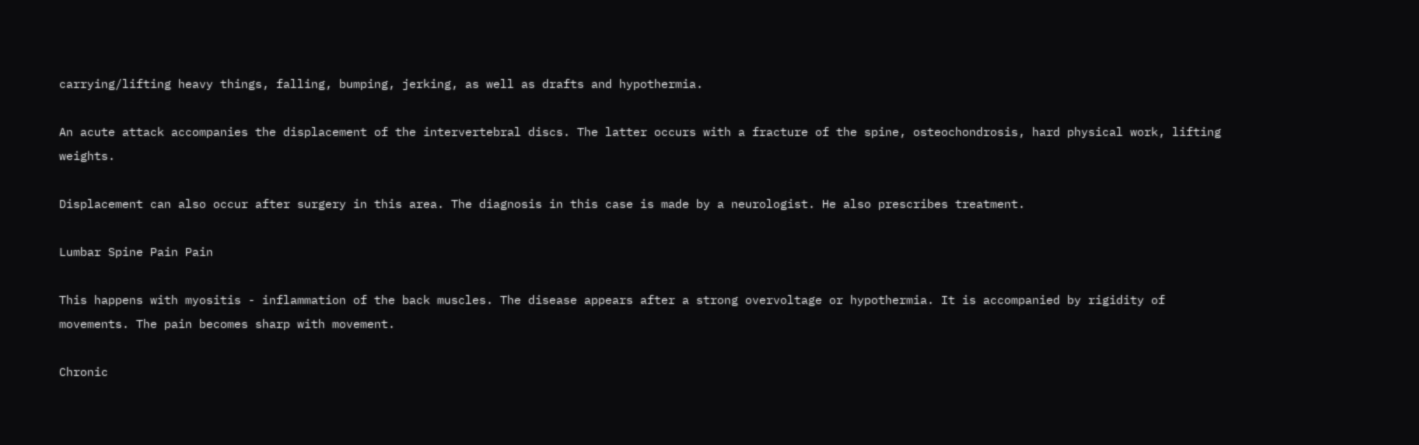carrying/lifting heavy things, falling, bumping, jerking, as well as drafts and hypothermia.

An acute attack accompanies the displacement of the intervertebral discs. The latter occurs with a fracture of the spine, osteochondrosis, hard physical work, lifting weights.

Displacement can also occur after surgery in this area. The diagnosis in this case is made by a neurologist. He also prescribes treatment.

Lumbar Spine Pain Pain

This happens with myositis - inflammation of the back muscles. The disease appears after a strong overvoltage or hypothermia. It is accompanied by rigidity of movements. The pain becomes sharp with movement.

Chronic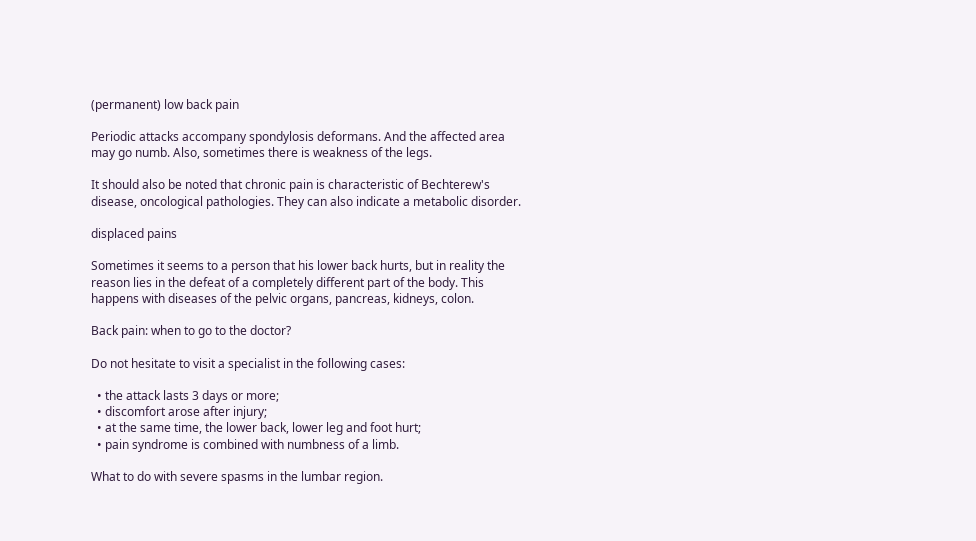(permanent) low back pain

Periodic attacks accompany spondylosis deformans. And the affected area may go numb. Also, sometimes there is weakness of the legs.

It should also be noted that chronic pain is characteristic of Bechterew's disease, oncological pathologies. They can also indicate a metabolic disorder.

displaced pains

Sometimes it seems to a person that his lower back hurts, but in reality the reason lies in the defeat of a completely different part of the body. This happens with diseases of the pelvic organs, pancreas, kidneys, colon.

Back pain: when to go to the doctor?

Do not hesitate to visit a specialist in the following cases:

  • the attack lasts 3 days or more;
  • discomfort arose after injury;
  • at the same time, the lower back, lower leg and foot hurt;
  • pain syndrome is combined with numbness of a limb.

What to do with severe spasms in the lumbar region.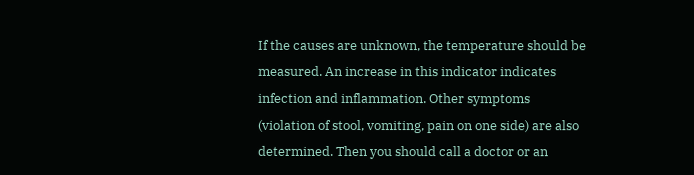If the causes are unknown, the temperature should be measured. An increase in this indicator indicates infection and inflammation. Other symptoms (violation of stool, vomiting, pain on one side) are also determined. Then you should call a doctor or an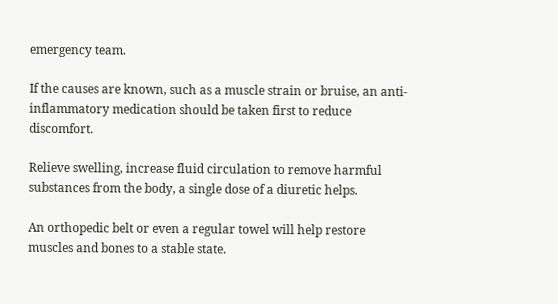emergency team.

If the causes are known, such as a muscle strain or bruise, an anti-inflammatory medication should be taken first to reduce discomfort.

Relieve swelling, increase fluid circulation to remove harmful substances from the body, a single dose of a diuretic helps.

An orthopedic belt or even a regular towel will help restore muscles and bones to a stable state.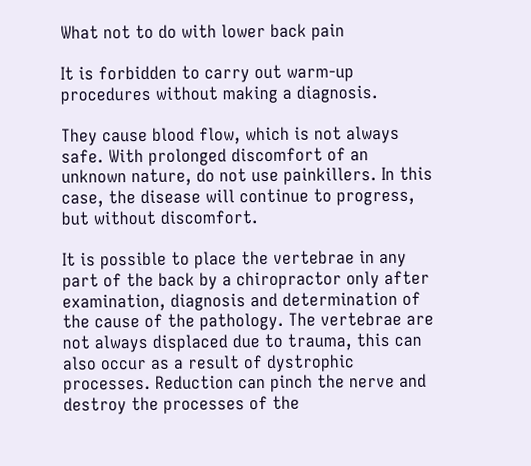What not to do with lower back pain

It is forbidden to carry out warm-up procedures without making a diagnosis.

They cause blood flow, which is not always safe. With prolonged discomfort of an unknown nature, do not use painkillers. In this case, the disease will continue to progress, but without discomfort.

It is possible to place the vertebrae in any part of the back by a chiropractor only after examination, diagnosis and determination of the cause of the pathology. The vertebrae are not always displaced due to trauma, this can also occur as a result of dystrophic processes. Reduction can pinch the nerve and destroy the processes of the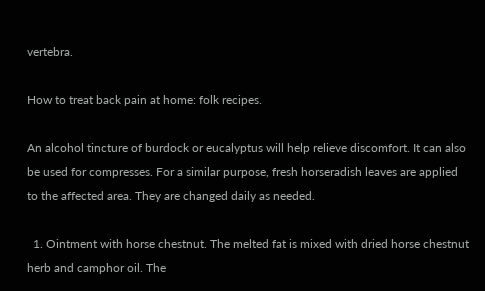vertebra.

How to treat back pain at home: folk recipes.

An alcohol tincture of burdock or eucalyptus will help relieve discomfort. It can also be used for compresses. For a similar purpose, fresh horseradish leaves are applied to the affected area. They are changed daily as needed.

  1. Ointment with horse chestnut. The melted fat is mixed with dried horse chestnut herb and camphor oil. The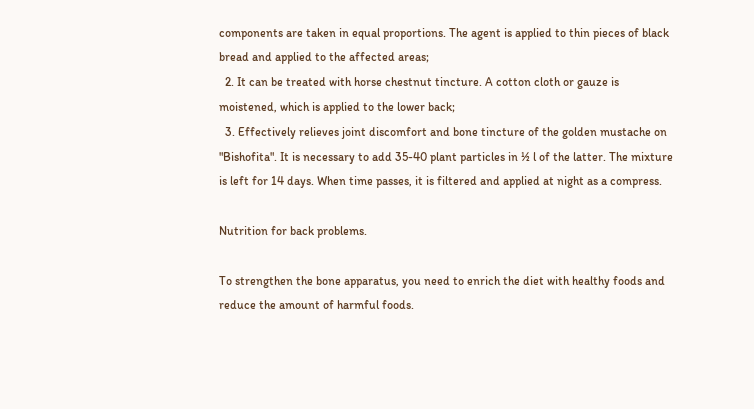components are taken in equal proportions. The agent is applied to thin pieces of black bread and applied to the affected areas;
  2. It can be treated with horse chestnut tincture. A cotton cloth or gauze is moistened, which is applied to the lower back;
  3. Effectively relieves joint discomfort and bone tincture of the golden mustache on "Bishofita". It is necessary to add 35-40 plant particles in ½ l of the latter. The mixture is left for 14 days. When time passes, it is filtered and applied at night as a compress.

Nutrition for back problems.

To strengthen the bone apparatus, you need to enrich the diet with healthy foods and reduce the amount of harmful foods.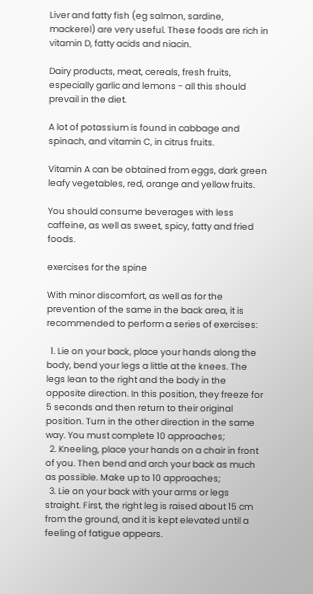Liver and fatty fish (eg salmon, sardine, mackerel) are very useful. These foods are rich in vitamin D, fatty acids and niacin.

Dairy products, meat, cereals, fresh fruits, especially garlic and lemons - all this should prevail in the diet.

A lot of potassium is found in cabbage and spinach, and vitamin C, in citrus fruits.

Vitamin A can be obtained from eggs, dark green leafy vegetables, red, orange and yellow fruits.

You should consume beverages with less caffeine, as well as sweet, spicy, fatty and fried foods.

exercises for the spine

With minor discomfort, as well as for the prevention of the same in the back area, it is recommended to perform a series of exercises:

  1. Lie on your back, place your hands along the body, bend your legs a little at the knees. The legs lean to the right and the body in the opposite direction. In this position, they freeze for 5 seconds and then return to their original position. Turn in the other direction in the same way. You must complete 10 approaches;
  2. Kneeling, place your hands on a chair in front of you. Then bend and arch your back as much as possible. Make up to 10 approaches;
  3. Lie on your back with your arms or legs straight. First, the right leg is raised about 15 cm from the ground, and it is kept elevated until a feeling of fatigue appears.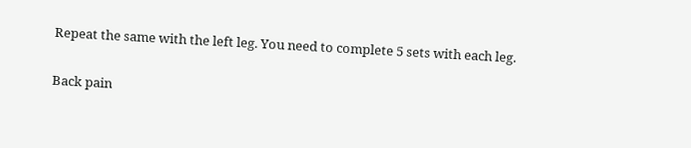Repeat the same with the left leg. You need to complete 5 sets with each leg.

Back pain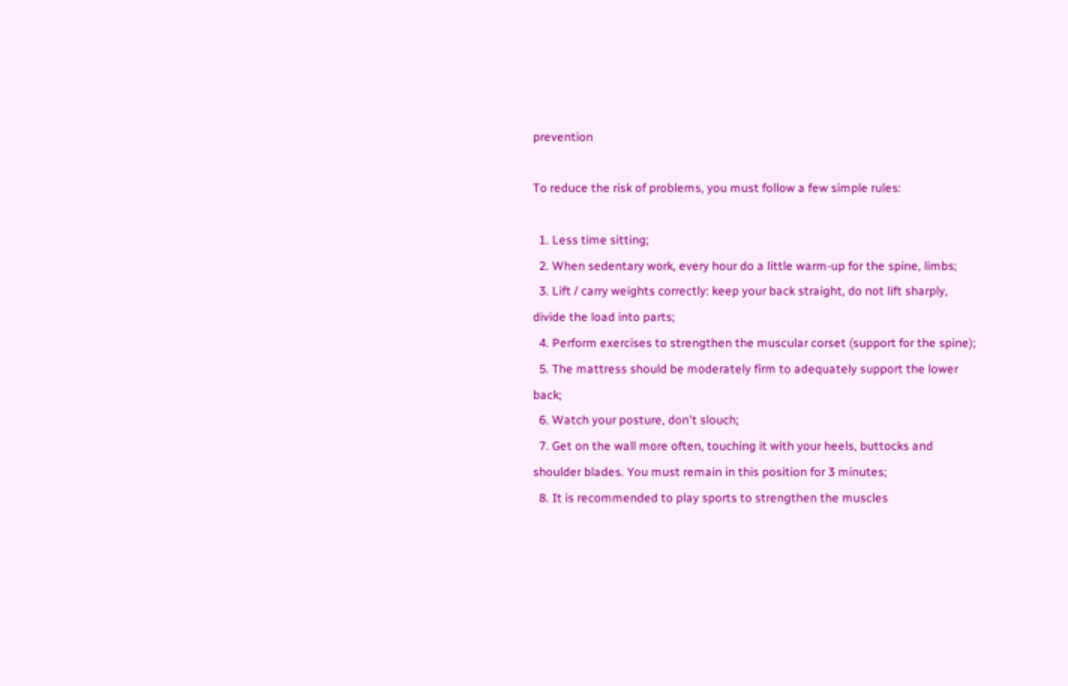prevention

To reduce the risk of problems, you must follow a few simple rules:

  1. Less time sitting;
  2. When sedentary work, every hour do a little warm-up for the spine, limbs;
  3. Lift / carry weights correctly: keep your back straight, do not lift sharply, divide the load into parts;
  4. Perform exercises to strengthen the muscular corset (support for the spine);
  5. The mattress should be moderately firm to adequately support the lower back;
  6. Watch your posture, don't slouch;
  7. Get on the wall more often, touching it with your heels, buttocks and shoulder blades. You must remain in this position for 3 minutes;
  8. It is recommended to play sports to strengthen the muscles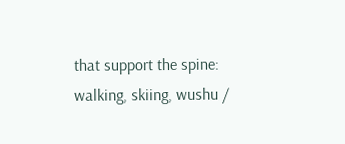that support the spine: walking, skiing, wushu /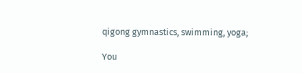qigong gymnastics, swimming, yoga;

You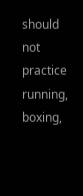should not practice running, boxing,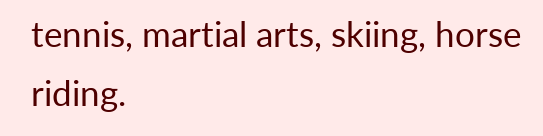tennis, martial arts, skiing, horse riding.